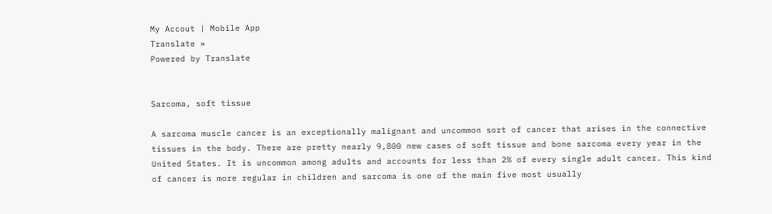My Accout | Mobile App
Translate »
Powered by Translate


Sarcoma, soft tissue

A sarcoma muscle cancer is an exceptionally malignant and uncommon sort of cancer that arises in the connective tissues in the body. There are pretty nearly 9,800 new cases of soft tissue and bone sarcoma every year in the United States. It is uncommon among adults and accounts for less than 2% of every single adult cancer. This kind of cancer is more regular in children and sarcoma is one of the main five most usually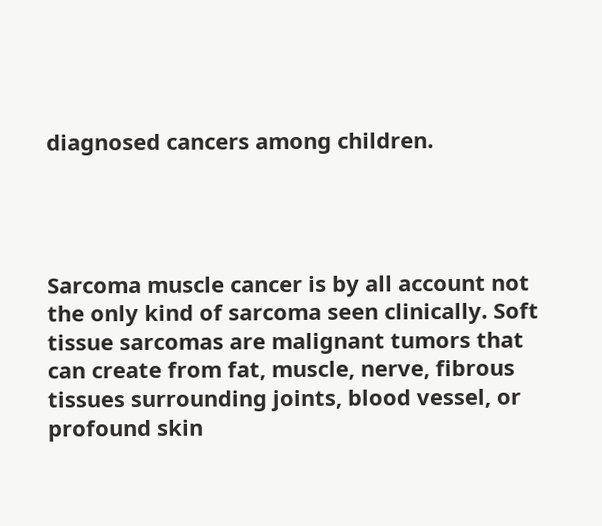diagnosed cancers among children.




Sarcoma muscle cancer is by all account not the only kind of sarcoma seen clinically. Soft tissue sarcomas are malignant tumors that can create from fat, muscle, nerve, fibrous tissues surrounding joints, blood vessel, or profound skin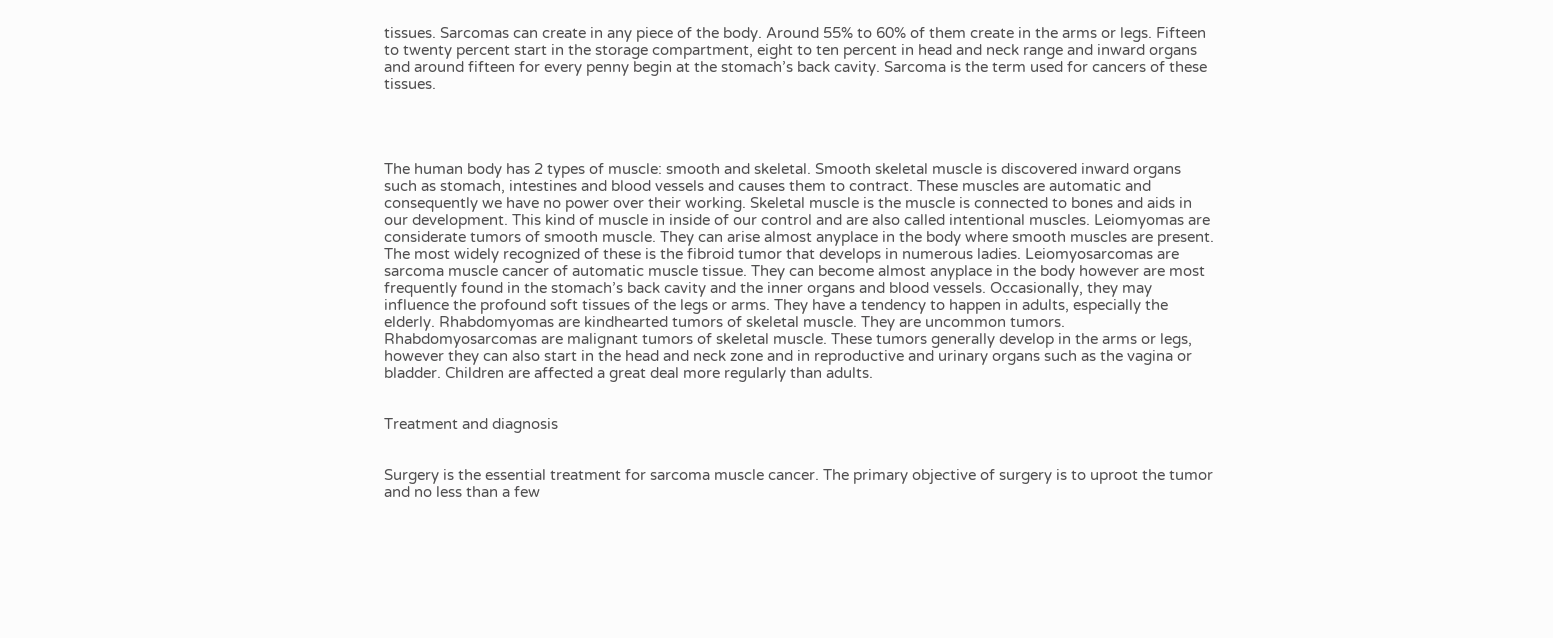tissues. Sarcomas can create in any piece of the body. Around 55% to 60% of them create in the arms or legs. Fifteen to twenty percent start in the storage compartment, eight to ten percent in head and neck range and inward organs and around fifteen for every penny begin at the stomach’s back cavity. Sarcoma is the term used for cancers of these tissues.




The human body has 2 types of muscle: smooth and skeletal. Smooth skeletal muscle is discovered inward organs such as stomach, intestines and blood vessels and causes them to contract. These muscles are automatic and consequently we have no power over their working. Skeletal muscle is the muscle is connected to bones and aids in our development. This kind of muscle in inside of our control and are also called intentional muscles. Leiomyomas are considerate tumors of smooth muscle. They can arise almost anyplace in the body where smooth muscles are present. The most widely recognized of these is the fibroid tumor that develops in numerous ladies. Leiomyosarcomas are sarcoma muscle cancer of automatic muscle tissue. They can become almost anyplace in the body however are most frequently found in the stomach’s back cavity and the inner organs and blood vessels. Occasionally, they may influence the profound soft tissues of the legs or arms. They have a tendency to happen in adults, especially the elderly. Rhabdomyomas are kindhearted tumors of skeletal muscle. They are uncommon tumors. Rhabdomyosarcomas are malignant tumors of skeletal muscle. These tumors generally develop in the arms or legs, however they can also start in the head and neck zone and in reproductive and urinary organs such as the vagina or bladder. Children are affected a great deal more regularly than adults.


Treatment and diagnosis


Surgery is the essential treatment for sarcoma muscle cancer. The primary objective of surgery is to uproot the tumor and no less than a few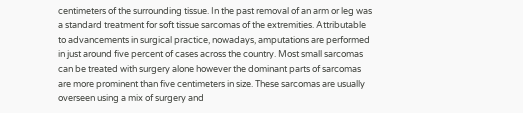centimeters of the surrounding tissue. In the past removal of an arm or leg was a standard treatment for soft tissue sarcomas of the extremities. Attributable to advancements in surgical practice, nowadays, amputations are performed in just around five percent of cases across the country. Most small sarcomas can be treated with surgery alone however the dominant parts of sarcomas are more prominent than five centimeters in size. These sarcomas are usually overseen using a mix of surgery and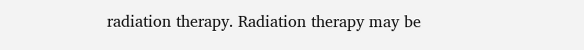radiation therapy. Radiation therapy may be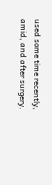used some time recently, amid, and after surgery.